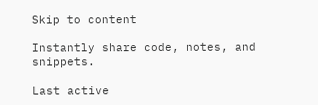Skip to content

Instantly share code, notes, and snippets.

Last active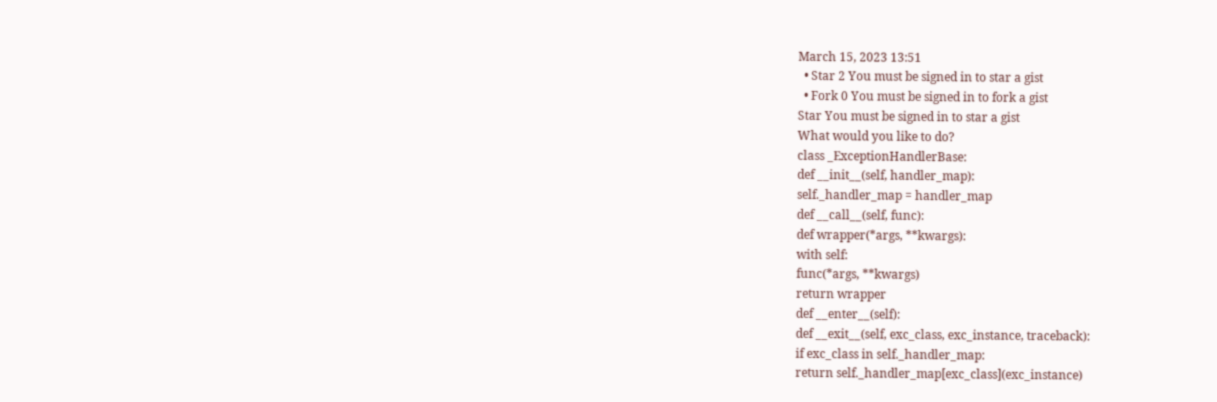March 15, 2023 13:51
  • Star 2 You must be signed in to star a gist
  • Fork 0 You must be signed in to fork a gist
Star You must be signed in to star a gist
What would you like to do?
class _ExceptionHandlerBase:
def __init__(self, handler_map):
self._handler_map = handler_map
def __call__(self, func):
def wrapper(*args, **kwargs):
with self:
func(*args, **kwargs)
return wrapper
def __enter__(self):
def __exit__(self, exc_class, exc_instance, traceback):
if exc_class in self._handler_map:
return self._handler_map[exc_class](exc_instance)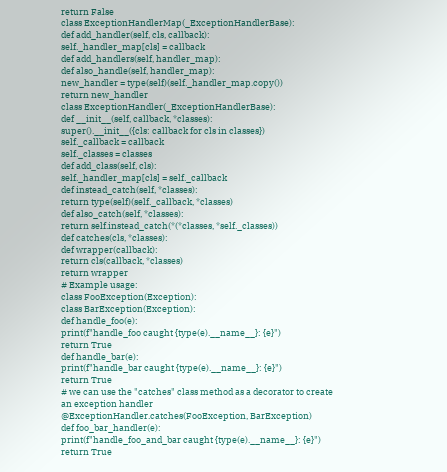return False
class ExceptionHandlerMap(_ExceptionHandlerBase):
def add_handler(self, cls, callback):
self._handler_map[cls] = callback
def add_handlers(self, handler_map):
def also_handle(self, handler_map):
new_handler = type(self)(self._handler_map.copy())
return new_handler
class ExceptionHandler(_ExceptionHandlerBase):
def __init__(self, callback, *classes):
super().__init__({cls: callback for cls in classes})
self._callback = callback
self._classes = classes
def add_class(self, cls):
self._handler_map[cls] = self._callback
def instead_catch(self, *classes):
return type(self)(self._callback, *classes)
def also_catch(self, *classes):
return self.instead_catch(*(*classes, *self._classes))
def catches(cls, *classes):
def wrapper(callback):
return cls(callback, *classes)
return wrapper
# Example usage:
class FooException(Exception):
class BarException(Exception):
def handle_foo(e):
print(f"handle_foo caught {type(e).__name__}: {e}")
return True
def handle_bar(e):
print(f"handle_bar caught {type(e).__name__}: {e}")
return True
# we can use the "catches" class method as a decorator to create an exception handler
@ExceptionHandler.catches(FooException, BarException)
def foo_bar_handler(e):
print(f"handle_foo_and_bar caught {type(e).__name__}: {e}")
return True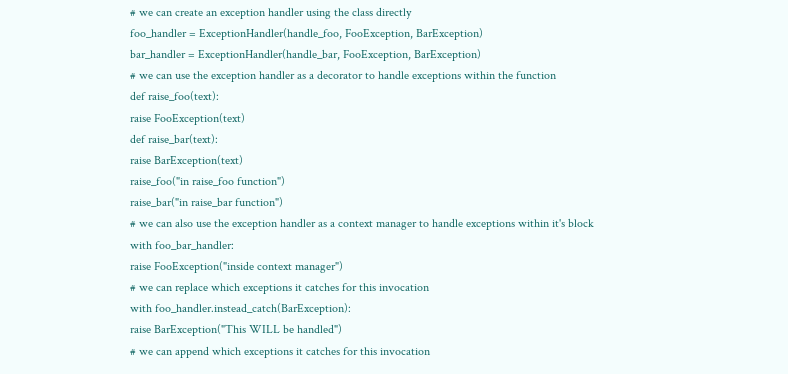# we can create an exception handler using the class directly
foo_handler = ExceptionHandler(handle_foo, FooException, BarException)
bar_handler = ExceptionHandler(handle_bar, FooException, BarException)
# we can use the exception handler as a decorator to handle exceptions within the function
def raise_foo(text):
raise FooException(text)
def raise_bar(text):
raise BarException(text)
raise_foo("in raise_foo function")
raise_bar("in raise_bar function")
# we can also use the exception handler as a context manager to handle exceptions within it's block
with foo_bar_handler:
raise FooException("inside context manager")
# we can replace which exceptions it catches for this invocation
with foo_handler.instead_catch(BarException):
raise BarException("This WILL be handled")
# we can append which exceptions it catches for this invocation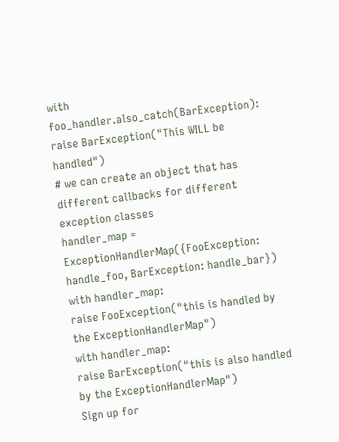with foo_handler.also_catch(BarException):
raise BarException("This WILL be handled")
# we can create an object that has different callbacks for different exception classes
handler_map = ExceptionHandlerMap({FooException: handle_foo, BarException: handle_bar})
with handler_map:
raise FooException("this is handled by the ExceptionHandlerMap")
with handler_map:
raise BarException("this is also handled by the ExceptionHandlerMap")
Sign up for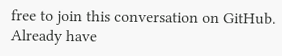free to join this conversation on GitHub. Already have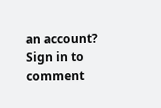an account? Sign in to comment